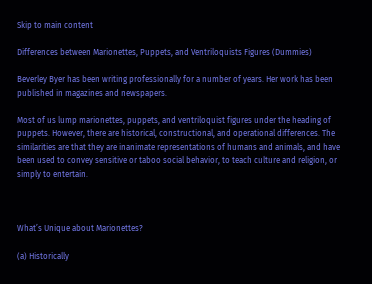Skip to main content

Differences between Marionettes, Puppets, and Ventriloquists Figures (Dummies)

Beverley Byer has been writing professionally for a number of years. Her work has been published in magazines and newspapers.

Most of us lump marionettes, puppets, and ventriloquist figures under the heading of puppets. However, there are historical, constructional, and operational differences. The similarities are that they are inanimate representations of humans and animals, and have been used to convey sensitive or taboo social behavior, to teach culture and religion, or simply to entertain.



What’s Unique about Marionettes?

(a) Historically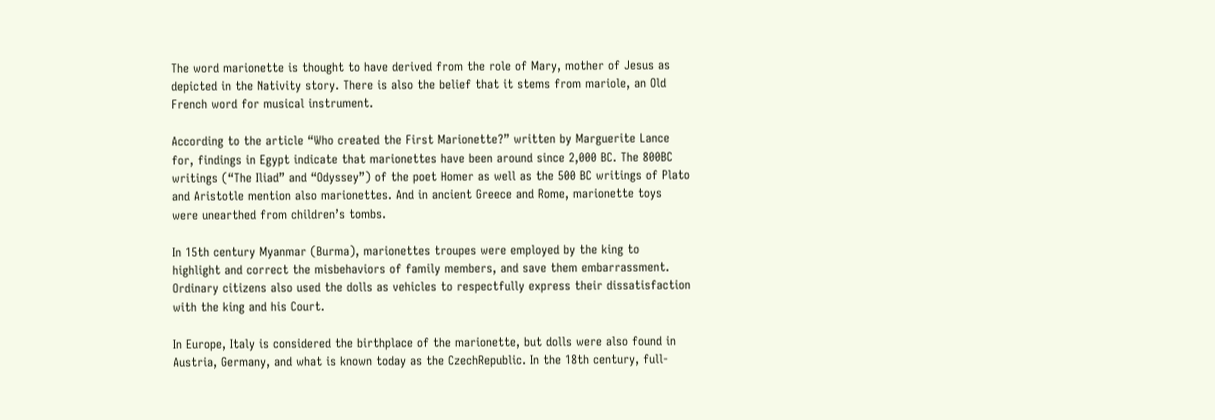The word marionette is thought to have derived from the role of Mary, mother of Jesus as depicted in the Nativity story. There is also the belief that it stems from mariole, an Old French word for musical instrument.

According to the article “Who created the First Marionette?” written by Marguerite Lance for, findings in Egypt indicate that marionettes have been around since 2,000 BC. The 800BC writings (“The Iliad” and “Odyssey”) of the poet Homer as well as the 500 BC writings of Plato and Aristotle mention also marionettes. And in ancient Greece and Rome, marionette toys were unearthed from children’s tombs.

In 15th century Myanmar (Burma), marionettes troupes were employed by the king to highlight and correct the misbehaviors of family members, and save them embarrassment. Ordinary citizens also used the dolls as vehicles to respectfully express their dissatisfaction with the king and his Court.

In Europe, Italy is considered the birthplace of the marionette, but dolls were also found in Austria, Germany, and what is known today as the CzechRepublic. In the 18th century, full-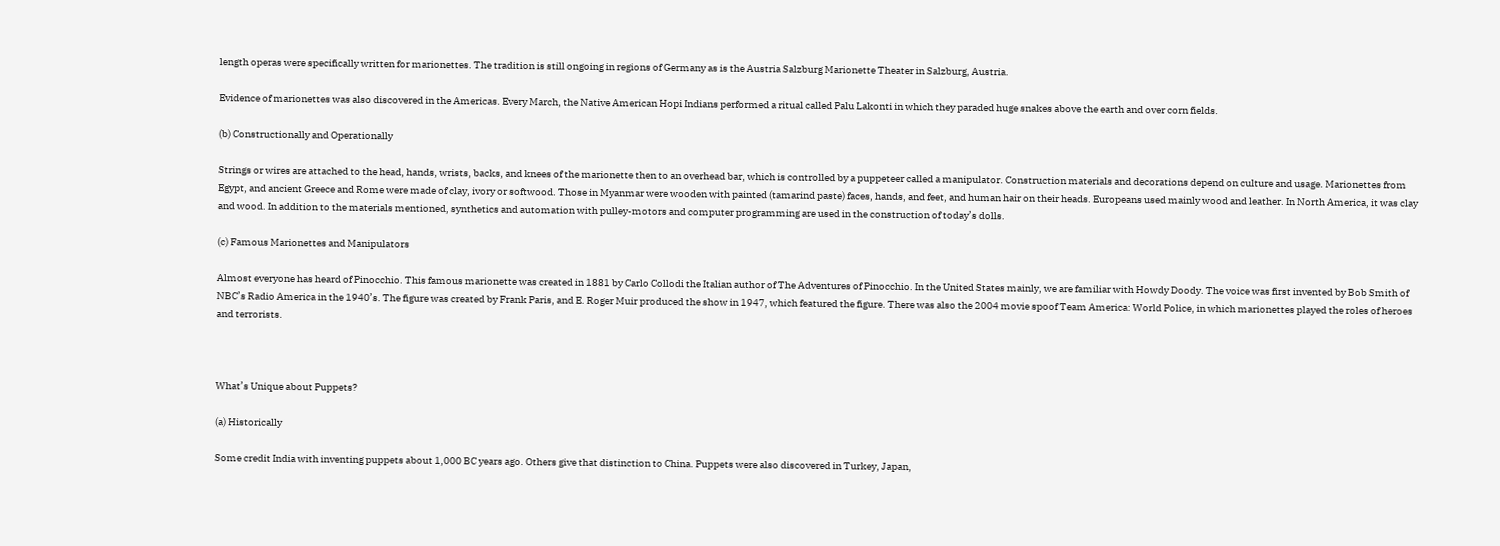length operas were specifically written for marionettes. The tradition is still ongoing in regions of Germany as is the Austria Salzburg Marionette Theater in Salzburg, Austria.

Evidence of marionettes was also discovered in the Americas. Every March, the Native American Hopi Indians performed a ritual called Palu Lakonti in which they paraded huge snakes above the earth and over corn fields.

(b) Constructionally and Operationally

Strings or wires are attached to the head, hands, wrists, backs, and knees of the marionette then to an overhead bar, which is controlled by a puppeteer called a manipulator. Construction materials and decorations depend on culture and usage. Marionettes from Egypt, and ancient Greece and Rome were made of clay, ivory or softwood. Those in Myanmar were wooden with painted (tamarind paste) faces, hands, and feet, and human hair on their heads. Europeans used mainly wood and leather. In North America, it was clay and wood. In addition to the materials mentioned, synthetics and automation with pulley-motors and computer programming are used in the construction of today’s dolls.

(c) Famous Marionettes and Manipulators

Almost everyone has heard of Pinocchio. This famous marionette was created in 1881 by Carlo Collodi the Italian author of The Adventures of Pinocchio. In the United States mainly, we are familiar with Howdy Doody. The voice was first invented by Bob Smith of NBC’s Radio America in the 1940’s. The figure was created by Frank Paris, and E. Roger Muir produced the show in 1947, which featured the figure. There was also the 2004 movie spoof Team America: World Police, in which marionettes played the roles of heroes and terrorists.



What’s Unique about Puppets?

(a) Historically

Some credit India with inventing puppets about 1,000 BC years ago. Others give that distinction to China. Puppets were also discovered in Turkey, Japan,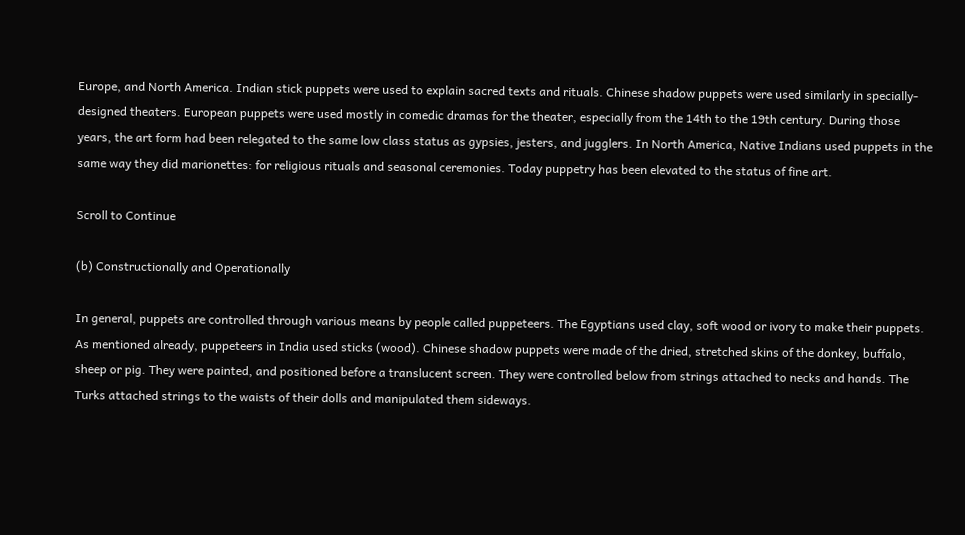Europe, and North America. Indian stick puppets were used to explain sacred texts and rituals. Chinese shadow puppets were used similarly in specially-designed theaters. European puppets were used mostly in comedic dramas for the theater, especially from the 14th to the 19th century. During those years, the art form had been relegated to the same low class status as gypsies, jesters, and jugglers. In North America, Native Indians used puppets in the same way they did marionettes: for religious rituals and seasonal ceremonies. Today puppetry has been elevated to the status of fine art.

Scroll to Continue

(b) Constructionally and Operationally

In general, puppets are controlled through various means by people called puppeteers. The Egyptians used clay, soft wood or ivory to make their puppets. As mentioned already, puppeteers in India used sticks (wood). Chinese shadow puppets were made of the dried, stretched skins of the donkey, buffalo, sheep or pig. They were painted, and positioned before a translucent screen. They were controlled below from strings attached to necks and hands. The Turks attached strings to the waists of their dolls and manipulated them sideways.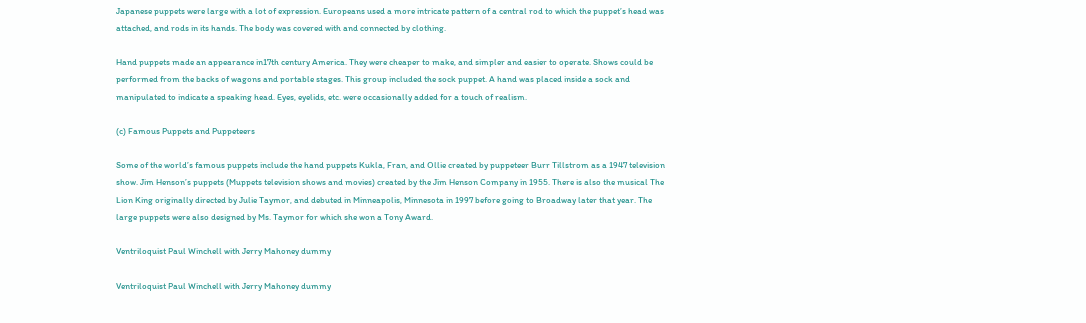Japanese puppets were large with a lot of expression. Europeans used a more intricate pattern of a central rod to which the puppet’s head was attached, and rods in its hands. The body was covered with and connected by clothing.

Hand puppets made an appearance in17th century America. They were cheaper to make, and simpler and easier to operate. Shows could be performed from the backs of wagons and portable stages. This group included the sock puppet. A hand was placed inside a sock and manipulated to indicate a speaking head. Eyes, eyelids, etc. were occasionally added for a touch of realism.

(c) Famous Puppets and Puppeteers

Some of the world’s famous puppets include the hand puppets Kukla, Fran, and Ollie created by puppeteer Burr Tillstrom as a 1947 television show. Jim Henson’s puppets (Muppets television shows and movies) created by the Jim Henson Company in 1955. There is also the musical The Lion King originally directed by Julie Taymor, and debuted in Minneapolis, Minnesota in 1997 before going to Broadway later that year. The large puppets were also designed by Ms. Taymor for which she won a Tony Award.

Ventriloquist Paul Winchell with Jerry Mahoney dummy

Ventriloquist Paul Winchell with Jerry Mahoney dummy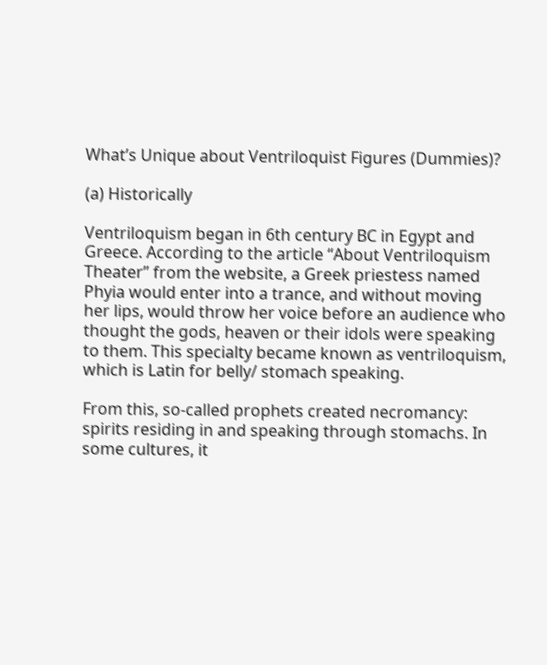What’s Unique about Ventriloquist Figures (Dummies)?

(a) Historically

Ventriloquism began in 6th century BC in Egypt and Greece. According to the article “About Ventriloquism Theater” from the website, a Greek priestess named Phyia would enter into a trance, and without moving her lips, would throw her voice before an audience who thought the gods, heaven or their idols were speaking to them. This specialty became known as ventriloquism, which is Latin for belly/ stomach speaking.

From this, so-called prophets created necromancy: spirits residing in and speaking through stomachs. In some cultures, it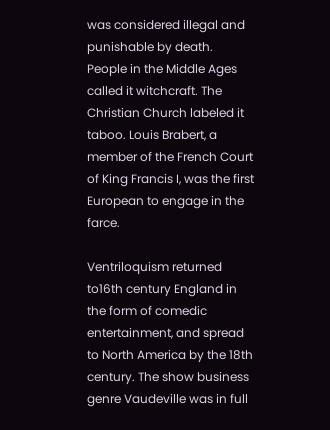was considered illegal and punishable by death. People in the Middle Ages called it witchcraft. The Christian Church labeled it taboo. Louis Brabert, a member of the French Court of King Francis I, was the first European to engage in the farce.

Ventriloquism returned to16th century England in the form of comedic entertainment, and spread to North America by the 18th century. The show business genre Vaudeville was in full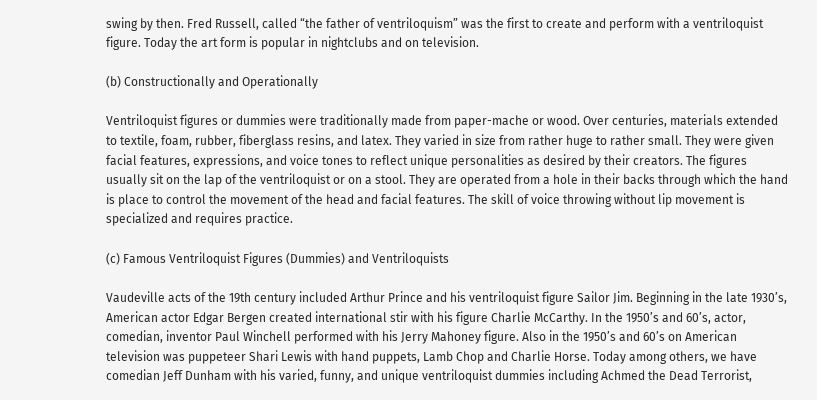swing by then. Fred Russell, called “the father of ventriloquism” was the first to create and perform with a ventriloquist figure. Today the art form is popular in nightclubs and on television.

(b) Constructionally and Operationally

Ventriloquist figures or dummies were traditionally made from paper-mache or wood. Over centuries, materials extended to textile, foam, rubber, fiberglass resins, and latex. They varied in size from rather huge to rather small. They were given facial features, expressions, and voice tones to reflect unique personalities as desired by their creators. The figures usually sit on the lap of the ventriloquist or on a stool. They are operated from a hole in their backs through which the hand is place to control the movement of the head and facial features. The skill of voice throwing without lip movement is specialized and requires practice.

(c) Famous Ventriloquist Figures (Dummies) and Ventriloquists

Vaudeville acts of the 19th century included Arthur Prince and his ventriloquist figure Sailor Jim. Beginning in the late 1930’s, American actor Edgar Bergen created international stir with his figure Charlie McCarthy. In the 1950’s and 60’s, actor, comedian, inventor Paul Winchell performed with his Jerry Mahoney figure. Also in the 1950’s and 60’s on American television was puppeteer Shari Lewis with hand puppets, Lamb Chop and Charlie Horse. Today among others, we have comedian Jeff Dunham with his varied, funny, and unique ventriloquist dummies including Achmed the Dead Terrorist,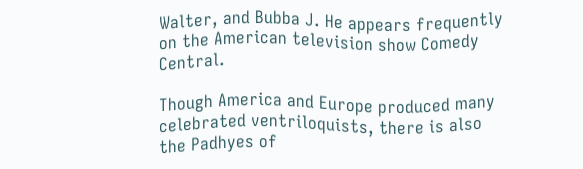Walter, and Bubba J. He appears frequently on the American television show Comedy Central.

Though America and Europe produced many celebrated ventriloquists, there is also the Padhyes of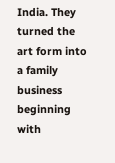India. They turned the art form into a family business beginning with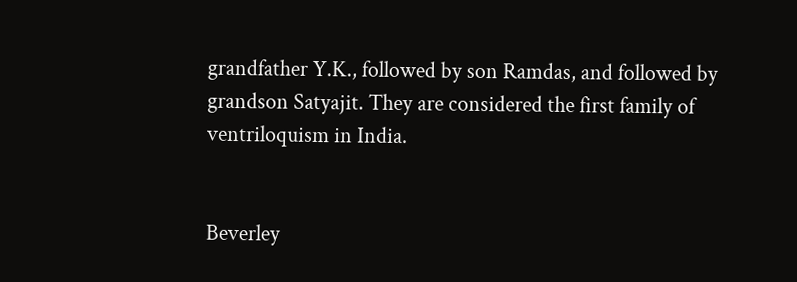grandfather Y.K., followed by son Ramdas, and followed by grandson Satyajit. They are considered the first family of ventriloquism in India.


Beverley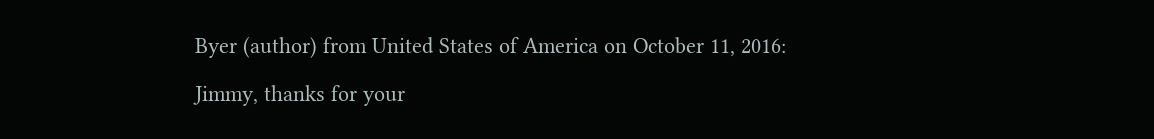Byer (author) from United States of America on October 11, 2016:

Jimmy, thanks for your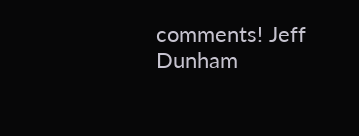comments! Jeff Dunham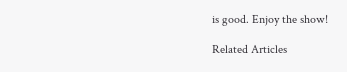is good. Enjoy the show!

Related Articles